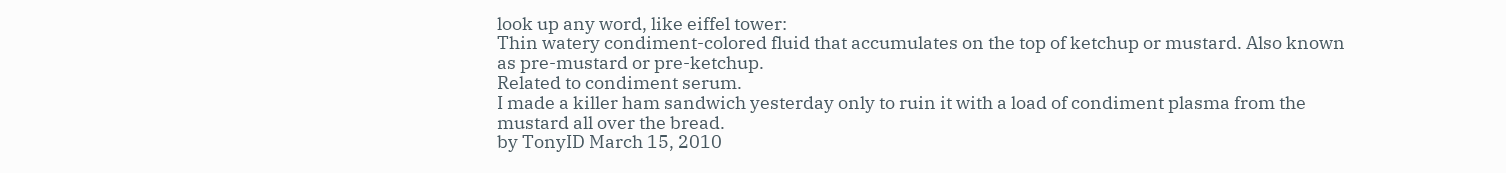look up any word, like eiffel tower:
Thin watery condiment-colored fluid that accumulates on the top of ketchup or mustard. Also known as pre-mustard or pre-ketchup.
Related to condiment serum.
I made a killer ham sandwich yesterday only to ruin it with a load of condiment plasma from the mustard all over the bread.
by TonyID March 15, 2010